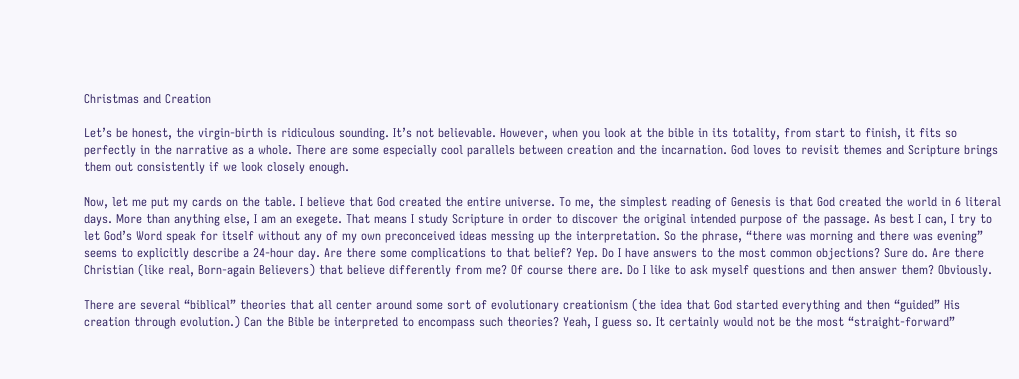Christmas and Creation

Let’s be honest, the virgin-birth is ridiculous sounding. It’s not believable. However, when you look at the bible in its totality, from start to finish, it fits so perfectly in the narrative as a whole. There are some especially cool parallels between creation and the incarnation. God loves to revisit themes and Scripture brings them out consistently if we look closely enough.

Now, let me put my cards on the table. I believe that God created the entire universe. To me, the simplest reading of Genesis is that God created the world in 6 literal days. More than anything else, I am an exegete. That means I study Scripture in order to discover the original intended purpose of the passage. As best I can, I try to let God’s Word speak for itself without any of my own preconceived ideas messing up the interpretation. So the phrase, “there was morning and there was evening” seems to explicitly describe a 24-hour day. Are there some complications to that belief? Yep. Do I have answers to the most common objections? Sure do. Are there Christian (like real, Born-again Believers) that believe differently from me? Of course there are. Do I like to ask myself questions and then answer them? Obviously.

There are several “biblical” theories that all center around some sort of evolutionary creationism (the idea that God started everything and then “guided” His creation through evolution.) Can the Bible be interpreted to encompass such theories? Yeah, I guess so. It certainly would not be the most “straight-forward”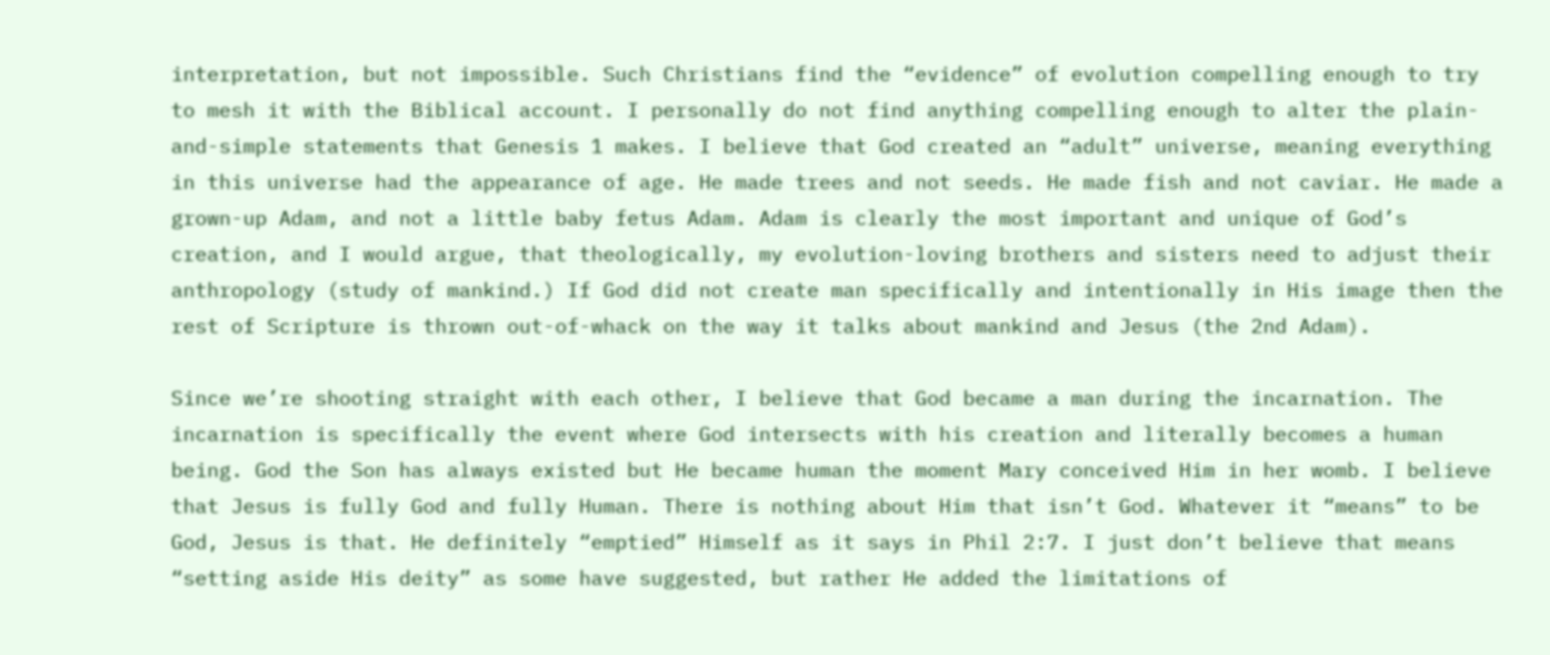interpretation, but not impossible. Such Christians find the “evidence” of evolution compelling enough to try to mesh it with the Biblical account. I personally do not find anything compelling enough to alter the plain-and-simple statements that Genesis 1 makes. I believe that God created an “adult” universe, meaning everything in this universe had the appearance of age. He made trees and not seeds. He made fish and not caviar. He made a grown-up Adam, and not a little baby fetus Adam. Adam is clearly the most important and unique of God’s creation, and I would argue, that theologically, my evolution-loving brothers and sisters need to adjust their anthropology (study of mankind.) If God did not create man specifically and intentionally in His image then the rest of Scripture is thrown out-of-whack on the way it talks about mankind and Jesus (the 2nd Adam).

Since we’re shooting straight with each other, I believe that God became a man during the incarnation. The incarnation is specifically the event where God intersects with his creation and literally becomes a human being. God the Son has always existed but He became human the moment Mary conceived Him in her womb. I believe that Jesus is fully God and fully Human. There is nothing about Him that isn’t God. Whatever it “means” to be God, Jesus is that. He definitely “emptied” Himself as it says in Phil 2:7. I just don’t believe that means “setting aside His deity” as some have suggested, but rather He added the limitations of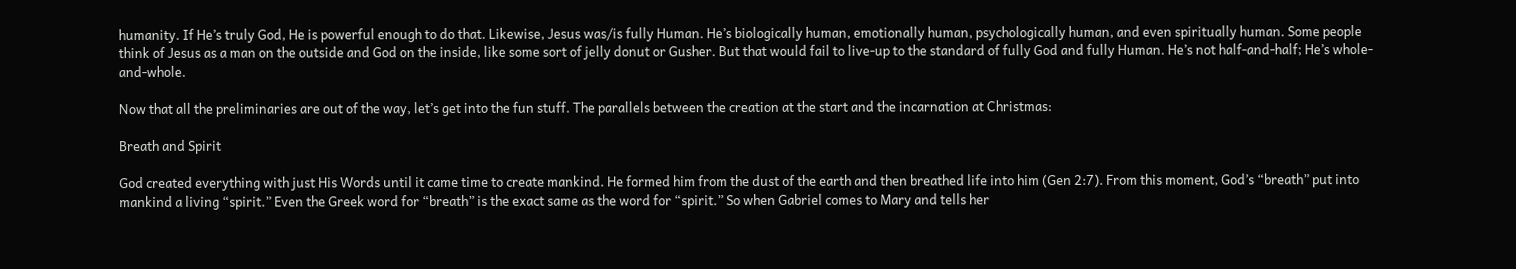humanity. If He’s truly God, He is powerful enough to do that. Likewise, Jesus was/is fully Human. He’s biologically human, emotionally human, psychologically human, and even spiritually human. Some people think of Jesus as a man on the outside and God on the inside, like some sort of jelly donut or Gusher. But that would fail to live-up to the standard of fully God and fully Human. He’s not half-and-half; He’s whole-and-whole.

Now that all the preliminaries are out of the way, let’s get into the fun stuff. The parallels between the creation at the start and the incarnation at Christmas:

Breath and Spirit

God created everything with just His Words until it came time to create mankind. He formed him from the dust of the earth and then breathed life into him (Gen 2:7). From this moment, God’s “breath” put into mankind a living “spirit.” Even the Greek word for “breath” is the exact same as the word for “spirit.” So when Gabriel comes to Mary and tells her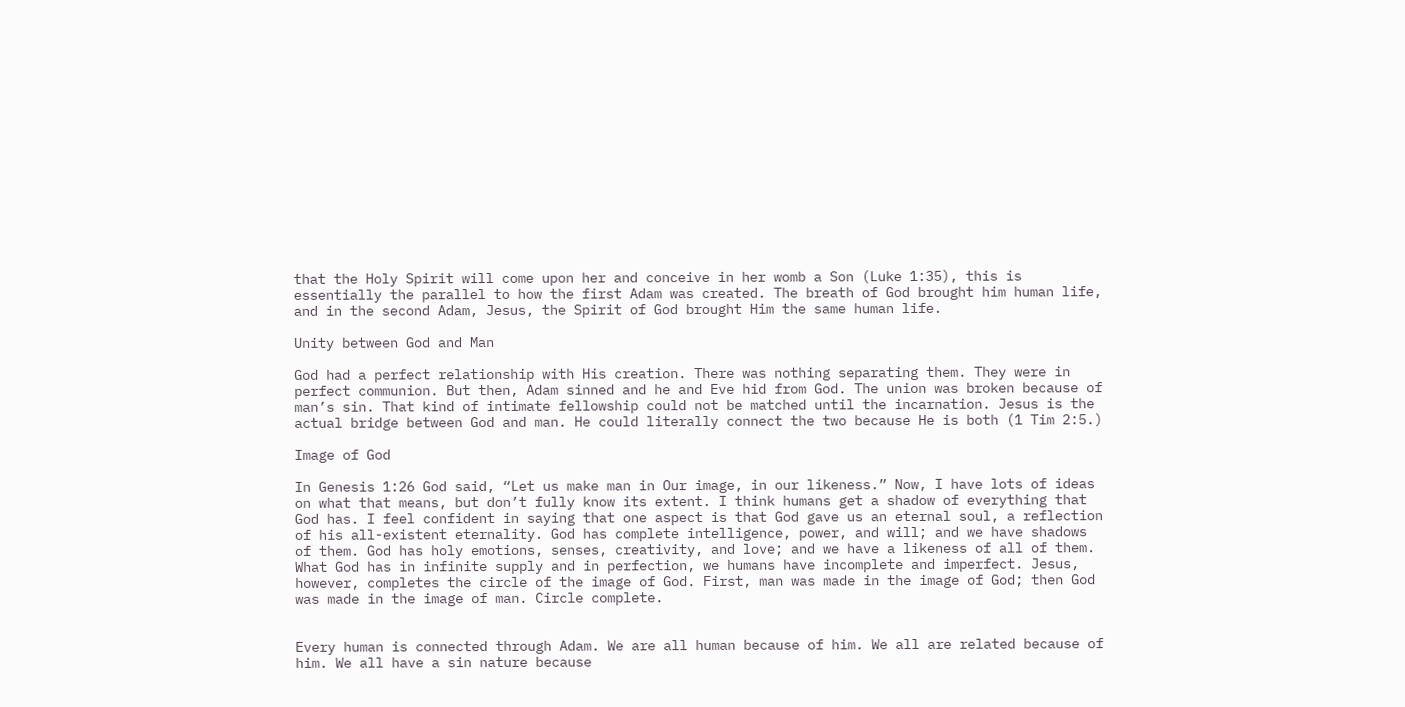that the Holy Spirit will come upon her and conceive in her womb a Son (Luke 1:35), this is essentially the parallel to how the first Adam was created. The breath of God brought him human life, and in the second Adam, Jesus, the Spirit of God brought Him the same human life.

Unity between God and Man

God had a perfect relationship with His creation. There was nothing separating them. They were in perfect communion. But then, Adam sinned and he and Eve hid from God. The union was broken because of man’s sin. That kind of intimate fellowship could not be matched until the incarnation. Jesus is the actual bridge between God and man. He could literally connect the two because He is both (1 Tim 2:5.)

Image of God

In Genesis 1:26 God said, “Let us make man in Our image, in our likeness.” Now, I have lots of ideas on what that means, but don’t fully know its extent. I think humans get a shadow of everything that God has. I feel confident in saying that one aspect is that God gave us an eternal soul, a reflection of his all-existent eternality. God has complete intelligence, power, and will; and we have shadows of them. God has holy emotions, senses, creativity, and love; and we have a likeness of all of them. What God has in infinite supply and in perfection, we humans have incomplete and imperfect. Jesus, however, completes the circle of the image of God. First, man was made in the image of God; then God was made in the image of man. Circle complete.


Every human is connected through Adam. We are all human because of him. We all are related because of him. We all have a sin nature because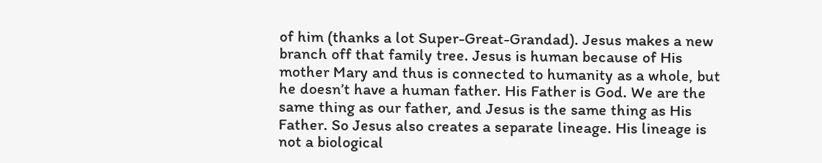of him (thanks a lot Super-Great-Grandad). Jesus makes a new branch off that family tree. Jesus is human because of His mother Mary and thus is connected to humanity as a whole, but he doesn’t have a human father. His Father is God. We are the same thing as our father, and Jesus is the same thing as His Father. So Jesus also creates a separate lineage. His lineage is not a biological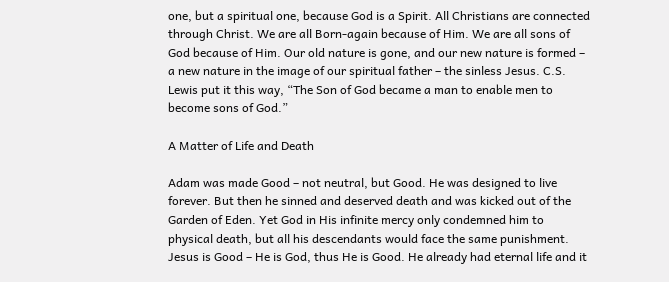one, but a spiritual one, because God is a Spirit. All Christians are connected through Christ. We are all Born-again because of Him. We are all sons of God because of Him. Our old nature is gone, and our new nature is formed – a new nature in the image of our spiritual father – the sinless Jesus. C.S. Lewis put it this way, “The Son of God became a man to enable men to become sons of God.”

A Matter of Life and Death

Adam was made Good – not neutral, but Good. He was designed to live forever. But then he sinned and deserved death and was kicked out of the Garden of Eden. Yet God in His infinite mercy only condemned him to physical death, but all his descendants would face the same punishment. Jesus is Good – He is God, thus He is Good. He already had eternal life and it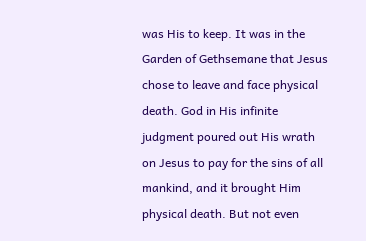was His to keep. It was in the Garden of Gethsemane that Jesus chose to leave and face physical death. God in His infinite judgment poured out His wrath on Jesus to pay for the sins of all mankind, and it brought Him physical death. But not even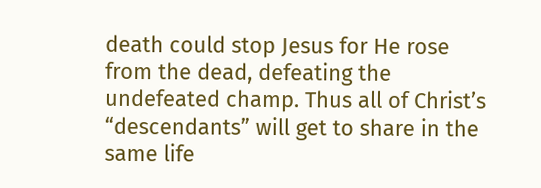death could stop Jesus for He rose from the dead, defeating the undefeated champ. Thus all of Christ’s “descendants” will get to share in the same life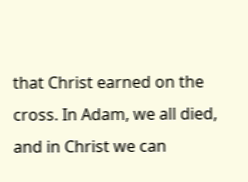that Christ earned on the cross. In Adam, we all died, and in Christ we can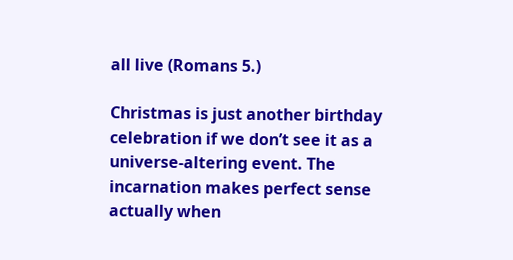all live (Romans 5.)

Christmas is just another birthday celebration if we don’t see it as a universe-altering event. The incarnation makes perfect sense actually when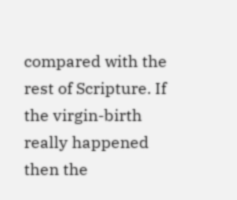compared with the rest of Scripture. If the virgin-birth really happened then the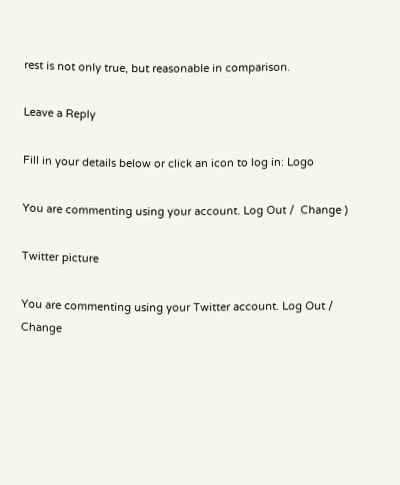rest is not only true, but reasonable in comparison.

Leave a Reply

Fill in your details below or click an icon to log in: Logo

You are commenting using your account. Log Out /  Change )

Twitter picture

You are commenting using your Twitter account. Log Out /  Change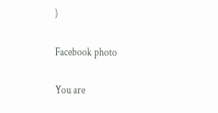)

Facebook photo

You are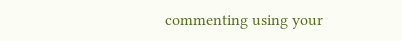commenting using your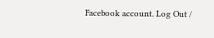Facebook account. Log Out /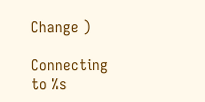Change )

Connecting to %s